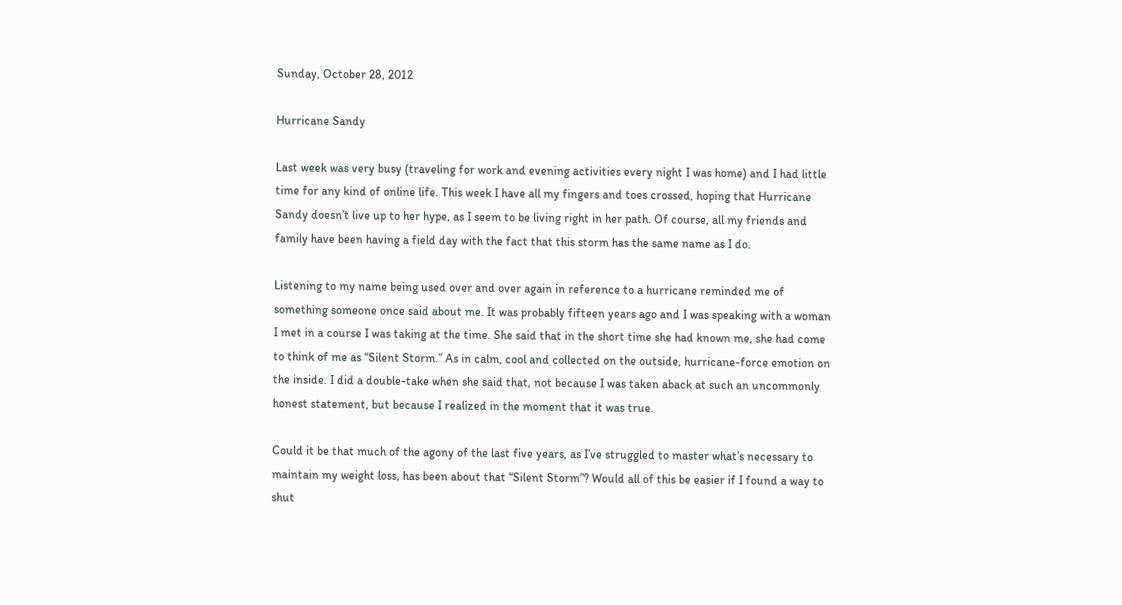Sunday, October 28, 2012

Hurricane Sandy

Last week was very busy (traveling for work and evening activities every night I was home) and I had little time for any kind of online life. This week I have all my fingers and toes crossed, hoping that Hurricane Sandy doesn’t live up to her hype, as I seem to be living right in her path. Of course, all my friends and family have been having a field day with the fact that this storm has the same name as I do.

Listening to my name being used over and over again in reference to a hurricane reminded me of something someone once said about me. It was probably fifteen years ago and I was speaking with a woman I met in a course I was taking at the time. She said that in the short time she had known me, she had come to think of me as “Silent Storm.” As in calm, cool and collected on the outside, hurricane-force emotion on the inside. I did a double-take when she said that, not because I was taken aback at such an uncommonly honest statement, but because I realized in the moment that it was true.

Could it be that much of the agony of the last five years, as I’ve struggled to master what’s necessary to maintain my weight loss, has been about that “Silent Storm”? Would all of this be easier if I found a way to shut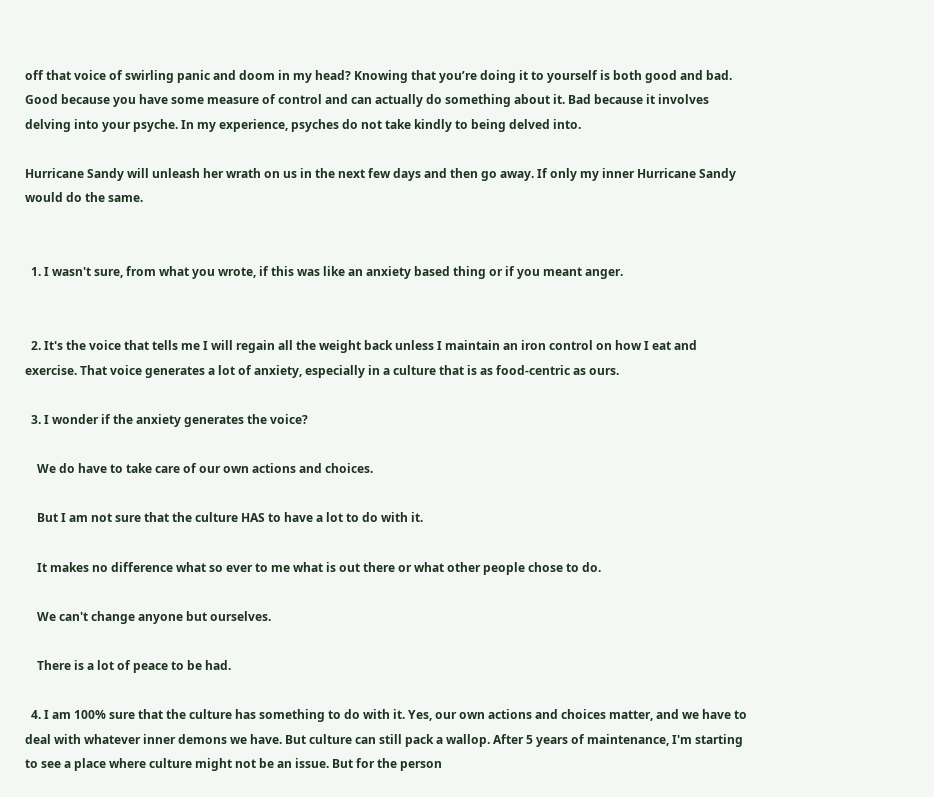off that voice of swirling panic and doom in my head? Knowing that you’re doing it to yourself is both good and bad. Good because you have some measure of control and can actually do something about it. Bad because it involves delving into your psyche. In my experience, psyches do not take kindly to being delved into.

Hurricane Sandy will unleash her wrath on us in the next few days and then go away. If only my inner Hurricane Sandy would do the same.


  1. I wasn't sure, from what you wrote, if this was like an anxiety based thing or if you meant anger.


  2. It's the voice that tells me I will regain all the weight back unless I maintain an iron control on how I eat and exercise. That voice generates a lot of anxiety, especially in a culture that is as food-centric as ours.

  3. I wonder if the anxiety generates the voice?

    We do have to take care of our own actions and choices.

    But I am not sure that the culture HAS to have a lot to do with it.

    It makes no difference what so ever to me what is out there or what other people chose to do.

    We can't change anyone but ourselves.

    There is a lot of peace to be had.

  4. I am 100% sure that the culture has something to do with it. Yes, our own actions and choices matter, and we have to deal with whatever inner demons we have. But culture can still pack a wallop. After 5 years of maintenance, I'm starting to see a place where culture might not be an issue. But for the person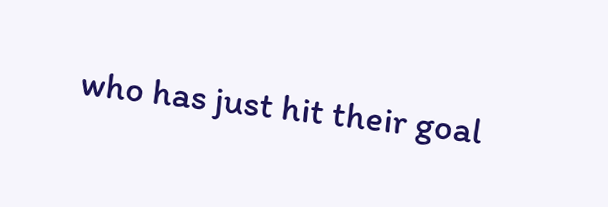who has just hit their goal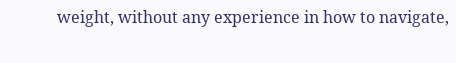weight, without any experience in how to navigate,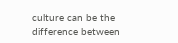culture can be the difference between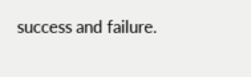success and failure.